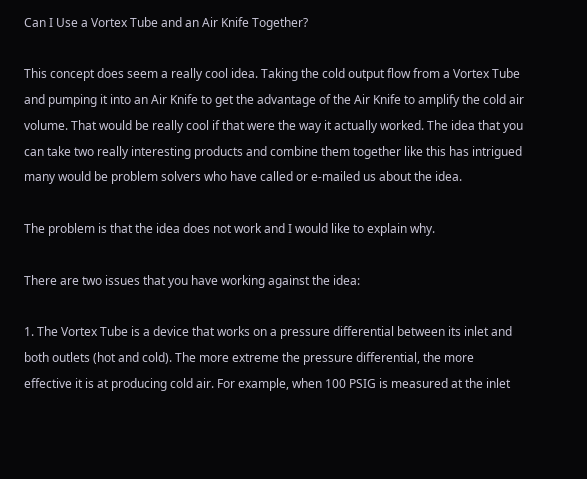Can I Use a Vortex Tube and an Air Knife Together?

This concept does seem a really cool idea. Taking the cold output flow from a Vortex Tube and pumping it into an Air Knife to get the advantage of the Air Knife to amplify the cold air volume. That would be really cool if that were the way it actually worked. The idea that you can take two really interesting products and combine them together like this has intrigued many would be problem solvers who have called or e-mailed us about the idea.

The problem is that the idea does not work and I would like to explain why.

There are two issues that you have working against the idea:

1. The Vortex Tube is a device that works on a pressure differential between its inlet and both outlets (hot and cold). The more extreme the pressure differential, the more effective it is at producing cold air. For example, when 100 PSIG is measured at the inlet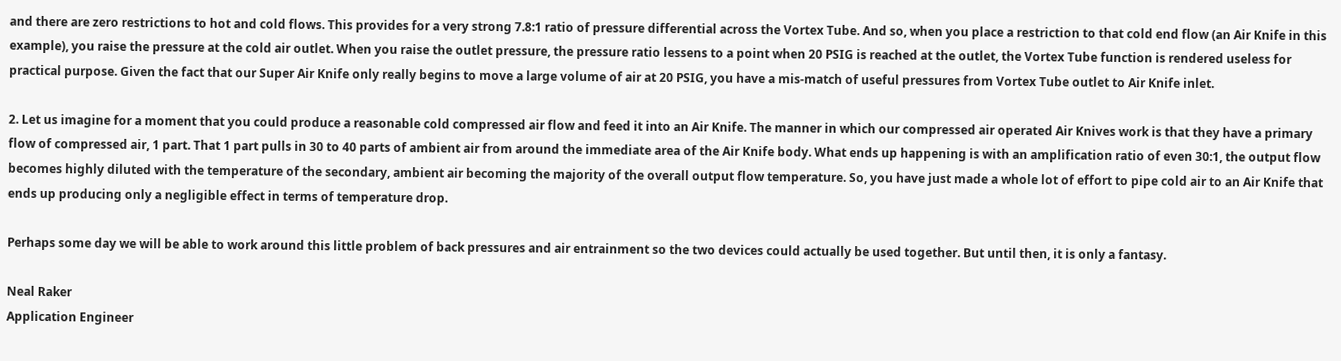and there are zero restrictions to hot and cold flows. This provides for a very strong 7.8:1 ratio of pressure differential across the Vortex Tube. And so, when you place a restriction to that cold end flow (an Air Knife in this example), you raise the pressure at the cold air outlet. When you raise the outlet pressure, the pressure ratio lessens to a point when 20 PSIG is reached at the outlet, the Vortex Tube function is rendered useless for practical purpose. Given the fact that our Super Air Knife only really begins to move a large volume of air at 20 PSIG, you have a mis-match of useful pressures from Vortex Tube outlet to Air Knife inlet.

2. Let us imagine for a moment that you could produce a reasonable cold compressed air flow and feed it into an Air Knife. The manner in which our compressed air operated Air Knives work is that they have a primary flow of compressed air, 1 part. That 1 part pulls in 30 to 40 parts of ambient air from around the immediate area of the Air Knife body. What ends up happening is with an amplification ratio of even 30:1, the output flow becomes highly diluted with the temperature of the secondary, ambient air becoming the majority of the overall output flow temperature. So, you have just made a whole lot of effort to pipe cold air to an Air Knife that ends up producing only a negligible effect in terms of temperature drop.

Perhaps some day we will be able to work around this little problem of back pressures and air entrainment so the two devices could actually be used together. But until then, it is only a fantasy.

Neal Raker
Application Engineer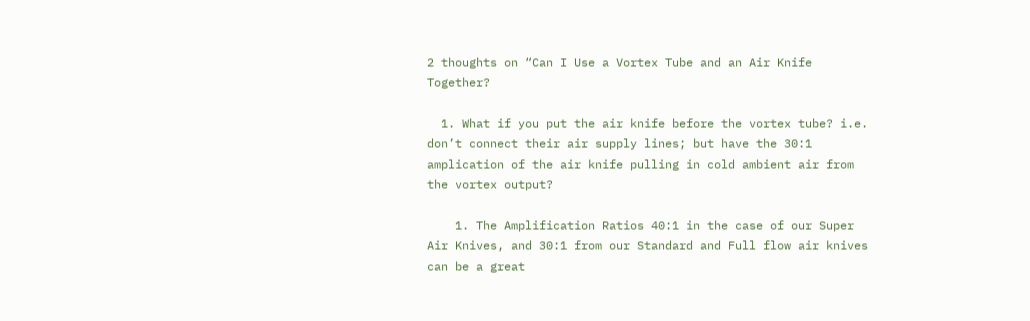2 thoughts on “Can I Use a Vortex Tube and an Air Knife Together?

  1. What if you put the air knife before the vortex tube? i.e. don’t connect their air supply lines; but have the 30:1 amplication of the air knife pulling in cold ambient air from the vortex output?

    1. The Amplification Ratios 40:1 in the case of our Super Air Knives, and 30:1 from our Standard and Full flow air knives can be a great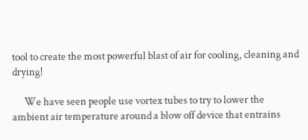tool to create the most powerful blast of air for cooling, cleaning and drying!

      We have seen people use vortex tubes to try to lower the ambient air temperature around a blow off device that entrains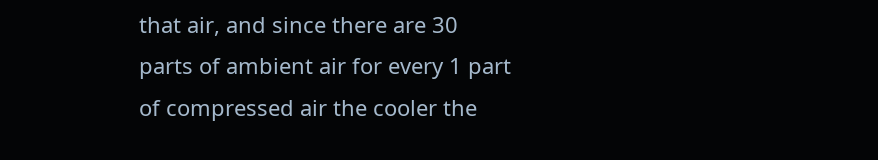that air, and since there are 30 parts of ambient air for every 1 part of compressed air the cooler the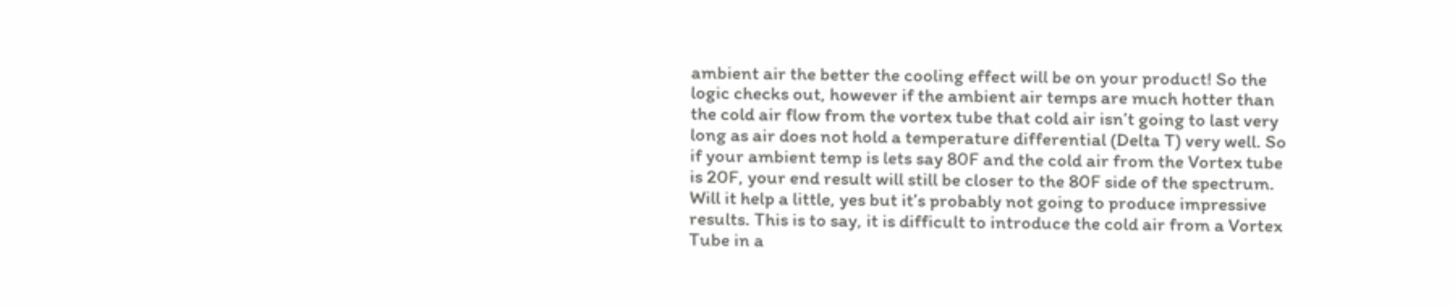ambient air the better the cooling effect will be on your product! So the logic checks out, however if the ambient air temps are much hotter than the cold air flow from the vortex tube that cold air isn’t going to last very long as air does not hold a temperature differential (Delta T) very well. So if your ambient temp is lets say 80F and the cold air from the Vortex tube is 20F, your end result will still be closer to the 80F side of the spectrum. Will it help a little, yes but it’s probably not going to produce impressive results. This is to say, it is difficult to introduce the cold air from a Vortex Tube in a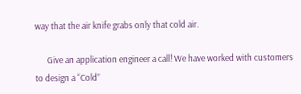way that the air knife grabs only that cold air.

      Give an application engineer a call! We have worked with customers to design a “Cold”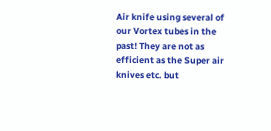Air knife using several of our Vortex tubes in the past! They are not as efficient as the Super air knives etc. but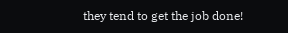they tend to get the job done!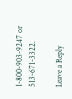1-800-903-9247 or 513-671-3322.

Leave a Reply